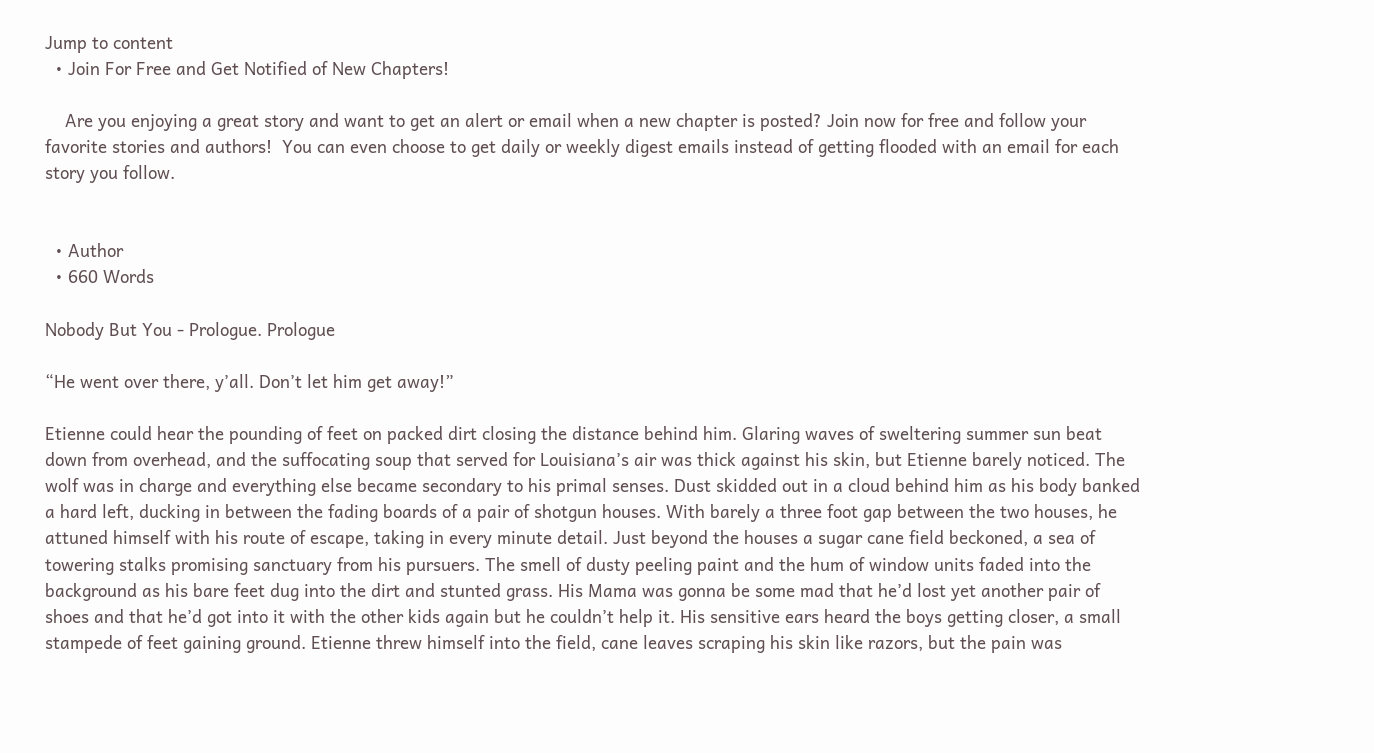Jump to content
  • Join For Free and Get Notified of New Chapters!

    Are you enjoying a great story and want to get an alert or email when a new chapter is posted? Join now for free and follow your favorite stories and authors!  You can even choose to get daily or weekly digest emails instead of getting flooded with an email for each story you follow.


  • Author
  • 660 Words

Nobody But You - Prologue. Prologue

“He went over there, y’all. Don’t let him get away!”

Etienne could hear the pounding of feet on packed dirt closing the distance behind him. Glaring waves of sweltering summer sun beat down from overhead, and the suffocating soup that served for Louisiana’s air was thick against his skin, but Etienne barely noticed. The wolf was in charge and everything else became secondary to his primal senses. Dust skidded out in a cloud behind him as his body banked a hard left, ducking in between the fading boards of a pair of shotgun houses. With barely a three foot gap between the two houses, he attuned himself with his route of escape, taking in every minute detail. Just beyond the houses a sugar cane field beckoned, a sea of towering stalks promising sanctuary from his pursuers. The smell of dusty peeling paint and the hum of window units faded into the background as his bare feet dug into the dirt and stunted grass. His Mama was gonna be some mad that he’d lost yet another pair of shoes and that he’d got into it with the other kids again but he couldn’t help it. His sensitive ears heard the boys getting closer, a small stampede of feet gaining ground. Etienne threw himself into the field, cane leaves scraping his skin like razors, but the pain was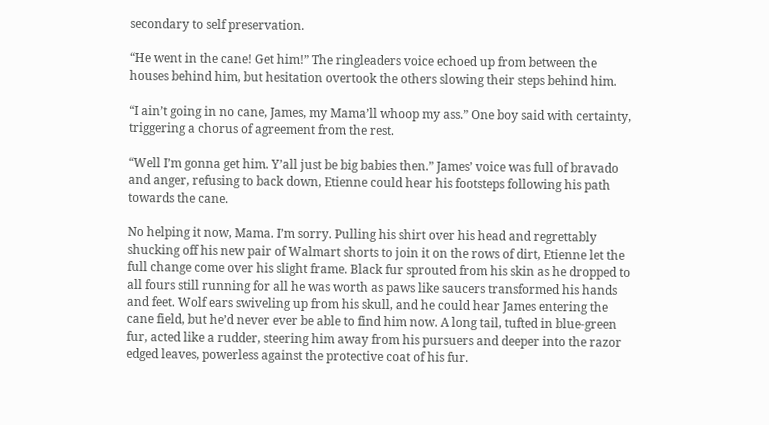secondary to self preservation.

“He went in the cane! Get him!” The ringleaders voice echoed up from between the houses behind him, but hesitation overtook the others slowing their steps behind him.

“I ain’t going in no cane, James, my Mama’ll whoop my ass.” One boy said with certainty, triggering a chorus of agreement from the rest.

“Well I’m gonna get him. Y’all just be big babies then.” James’ voice was full of bravado and anger, refusing to back down, Etienne could hear his footsteps following his path towards the cane.

No helping it now, Mama. I’m sorry. Pulling his shirt over his head and regrettably shucking off his new pair of Walmart shorts to join it on the rows of dirt, Etienne let the full change come over his slight frame. Black fur sprouted from his skin as he dropped to all fours still running for all he was worth as paws like saucers transformed his hands and feet. Wolf ears swiveling up from his skull, and he could hear James entering the cane field, but he’d never ever be able to find him now. A long tail, tufted in blue-green fur, acted like a rudder, steering him away from his pursuers and deeper into the razor edged leaves, powerless against the protective coat of his fur.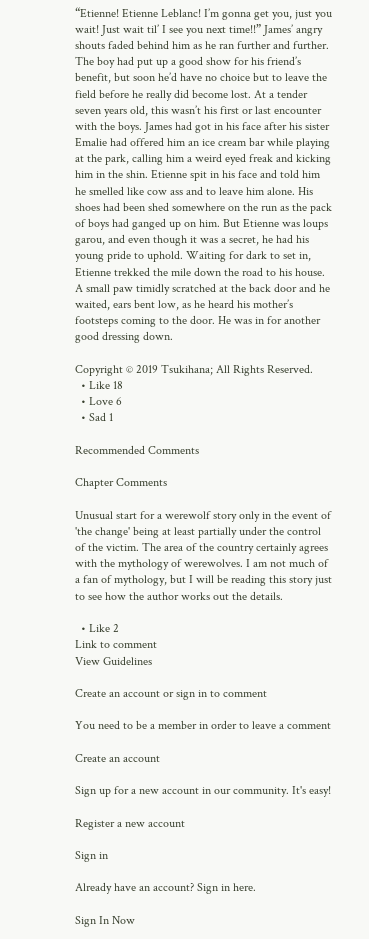“Etienne! Etienne Leblanc! I’m gonna get you, just you wait! Just wait til’ I see you next time!!” James’ angry shouts faded behind him as he ran further and further. The boy had put up a good show for his friend’s benefit, but soon he’d have no choice but to leave the field before he really did become lost. At a tender seven years old, this wasn’t his first or last encounter with the boys. James had got in his face after his sister Emalie had offered him an ice cream bar while playing at the park, calling him a weird eyed freak and kicking him in the shin. Etienne spit in his face and told him he smelled like cow ass and to leave him alone. His shoes had been shed somewhere on the run as the pack of boys had ganged up on him. But Etienne was loups garou, and even though it was a secret, he had his young pride to uphold. Waiting for dark to set in, Etienne trekked the mile down the road to his house. A small paw timidly scratched at the back door and he waited, ears bent low, as he heard his mother’s footsteps coming to the door. He was in for another good dressing down.

Copyright © 2019 Tsukihana; All Rights Reserved.
  • Like 18
  • Love 6
  • Sad 1

Recommended Comments

Chapter Comments

Unusual start for a werewolf story only in the event of 'the change' being at least partially under the control of the victim. The area of the country certainly agrees with the mythology of werewolves. I am not much of a fan of mythology, but I will be reading this story just to see how the author works out the details.

  • Like 2
Link to comment
View Guidelines

Create an account or sign in to comment

You need to be a member in order to leave a comment

Create an account

Sign up for a new account in our community. It's easy!

Register a new account

Sign in

Already have an account? Sign in here.

Sign In Now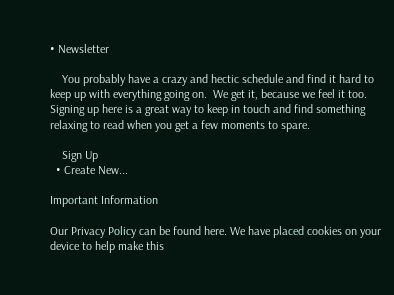• Newsletter

    You probably have a crazy and hectic schedule and find it hard to keep up with everything going on.  We get it, because we feel it too.  Signing up here is a great way to keep in touch and find something relaxing to read when you get a few moments to spare.

    Sign Up
  • Create New...

Important Information

Our Privacy Policy can be found here. We have placed cookies on your device to help make this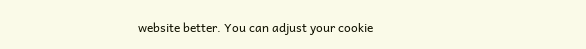website better. You can adjust your cookie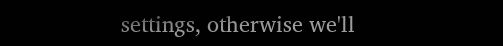settings, otherwise we'll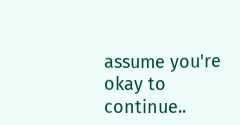assume you're okay to continue..